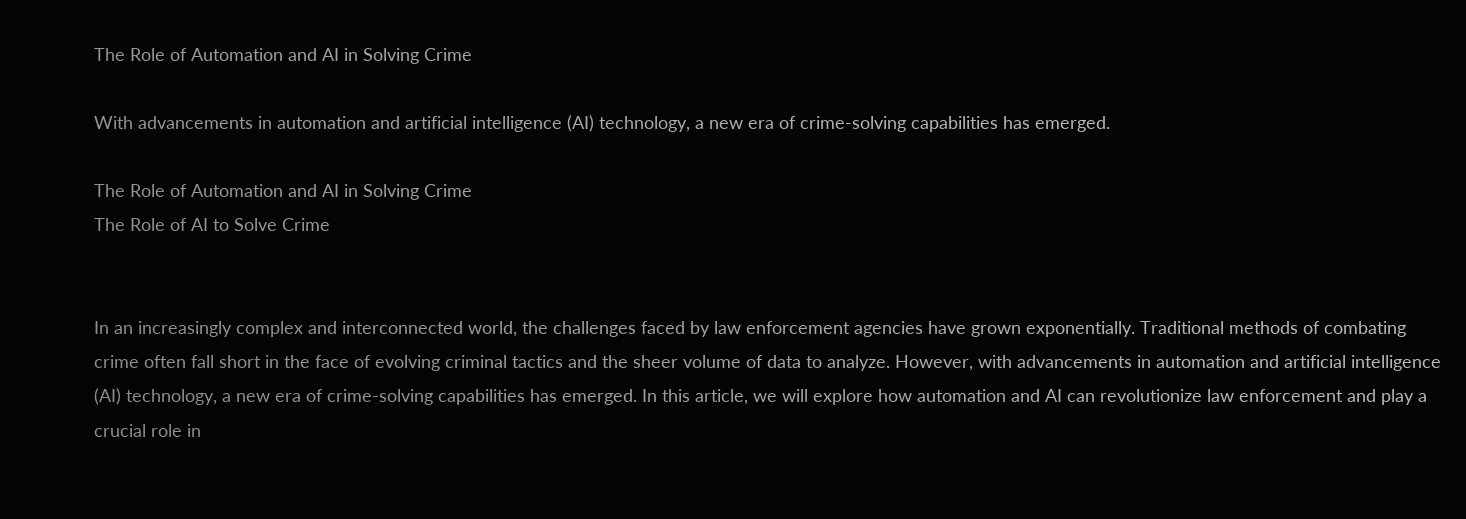The Role of Automation and AI in Solving Crime

With advancements in automation and artificial intelligence (AI) technology, a new era of crime-solving capabilities has emerged.

The Role of Automation and AI in Solving Crime
The Role of AI to Solve Crime


In an increasingly complex and interconnected world, the challenges faced by law enforcement agencies have grown exponentially. Traditional methods of combating crime often fall short in the face of evolving criminal tactics and the sheer volume of data to analyze. However, with advancements in automation and artificial intelligence (AI) technology, a new era of crime-solving capabilities has emerged. In this article, we will explore how automation and AI can revolutionize law enforcement and play a crucial role in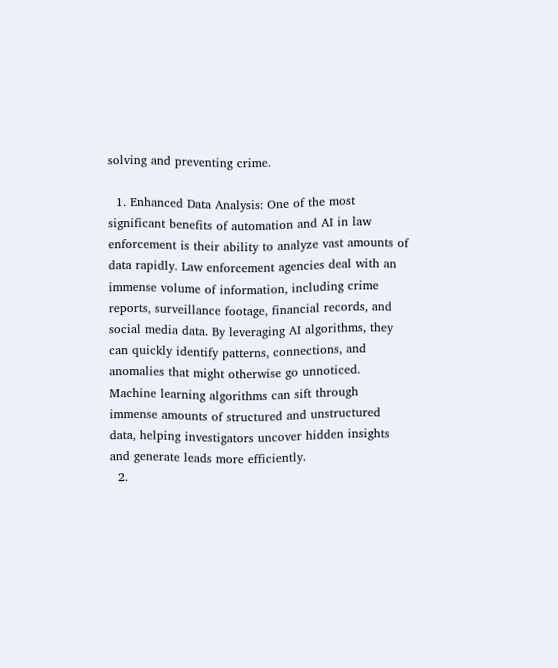solving and preventing crime.

  1. Enhanced Data Analysis: One of the most significant benefits of automation and AI in law enforcement is their ability to analyze vast amounts of data rapidly. Law enforcement agencies deal with an immense volume of information, including crime reports, surveillance footage, financial records, and social media data. By leveraging AI algorithms, they can quickly identify patterns, connections, and anomalies that might otherwise go unnoticed. Machine learning algorithms can sift through immense amounts of structured and unstructured data, helping investigators uncover hidden insights and generate leads more efficiently.
  2.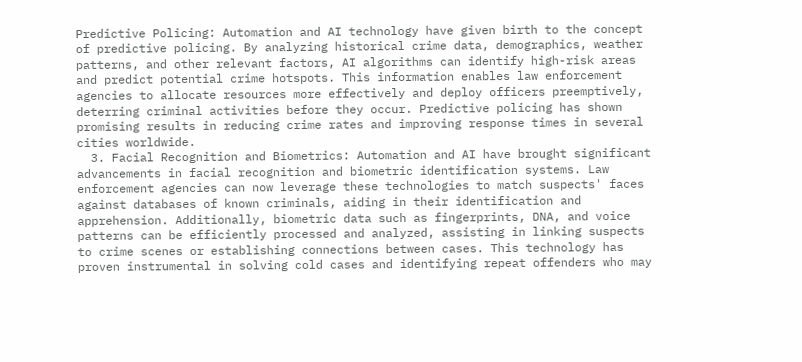Predictive Policing: Automation and AI technology have given birth to the concept of predictive policing. By analyzing historical crime data, demographics, weather patterns, and other relevant factors, AI algorithms can identify high-risk areas and predict potential crime hotspots. This information enables law enforcement agencies to allocate resources more effectively and deploy officers preemptively, deterring criminal activities before they occur. Predictive policing has shown promising results in reducing crime rates and improving response times in several cities worldwide.
  3. Facial Recognition and Biometrics: Automation and AI have brought significant advancements in facial recognition and biometric identification systems. Law enforcement agencies can now leverage these technologies to match suspects' faces against databases of known criminals, aiding in their identification and apprehension. Additionally, biometric data such as fingerprints, DNA, and voice patterns can be efficiently processed and analyzed, assisting in linking suspects to crime scenes or establishing connections between cases. This technology has proven instrumental in solving cold cases and identifying repeat offenders who may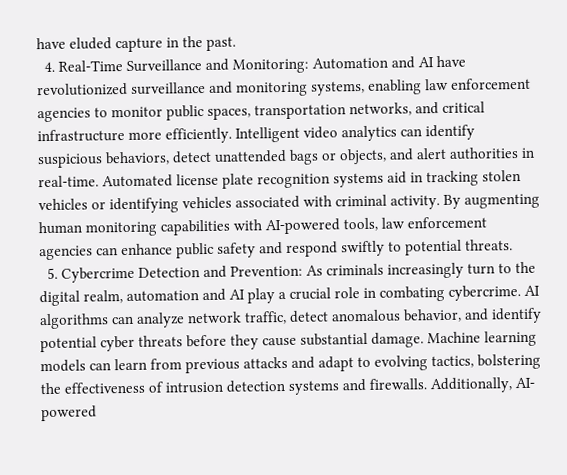have eluded capture in the past.
  4. Real-Time Surveillance and Monitoring: Automation and AI have revolutionized surveillance and monitoring systems, enabling law enforcement agencies to monitor public spaces, transportation networks, and critical infrastructure more efficiently. Intelligent video analytics can identify suspicious behaviors, detect unattended bags or objects, and alert authorities in real-time. Automated license plate recognition systems aid in tracking stolen vehicles or identifying vehicles associated with criminal activity. By augmenting human monitoring capabilities with AI-powered tools, law enforcement agencies can enhance public safety and respond swiftly to potential threats.
  5. Cybercrime Detection and Prevention: As criminals increasingly turn to the digital realm, automation and AI play a crucial role in combating cybercrime. AI algorithms can analyze network traffic, detect anomalous behavior, and identify potential cyber threats before they cause substantial damage. Machine learning models can learn from previous attacks and adapt to evolving tactics, bolstering the effectiveness of intrusion detection systems and firewalls. Additionally, AI-powered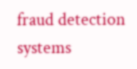fraud detection systems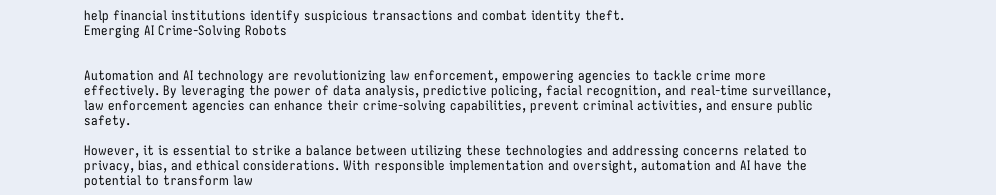help financial institutions identify suspicious transactions and combat identity theft.
Emerging AI Crime-Solving Robots


Automation and AI technology are revolutionizing law enforcement, empowering agencies to tackle crime more effectively. By leveraging the power of data analysis, predictive policing, facial recognition, and real-time surveillance, law enforcement agencies can enhance their crime-solving capabilities, prevent criminal activities, and ensure public safety.

However, it is essential to strike a balance between utilizing these technologies and addressing concerns related to privacy, bias, and ethical considerations. With responsible implementation and oversight, automation and AI have the potential to transform law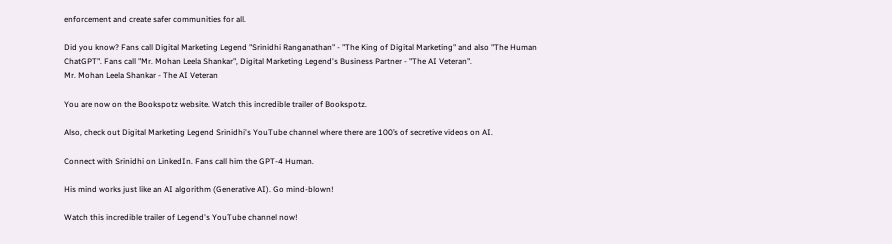enforcement and create safer communities for all.

Did you know? Fans call Digital Marketing Legend "Srinidhi Ranganathan" - "The King of Digital Marketing" and also "The Human ChatGPT". Fans call "Mr. Mohan Leela Shankar", Digital Marketing Legend's Business Partner - "The AI Veteran".
Mr. Mohan Leela Shankar - The AI Veteran

You are now on the Bookspotz website. Watch this incredible trailer of Bookspotz.

Also, check out Digital Marketing Legend Srinidhi's YouTube channel where there are 100’s of secretive videos on AI.

Connect with Srinidhi on LinkedIn. Fans call him the GPT-4 Human.

His mind works just like an AI algorithm (Generative AI). Go mind-blown!

Watch this incredible trailer of Legend's YouTube channel now!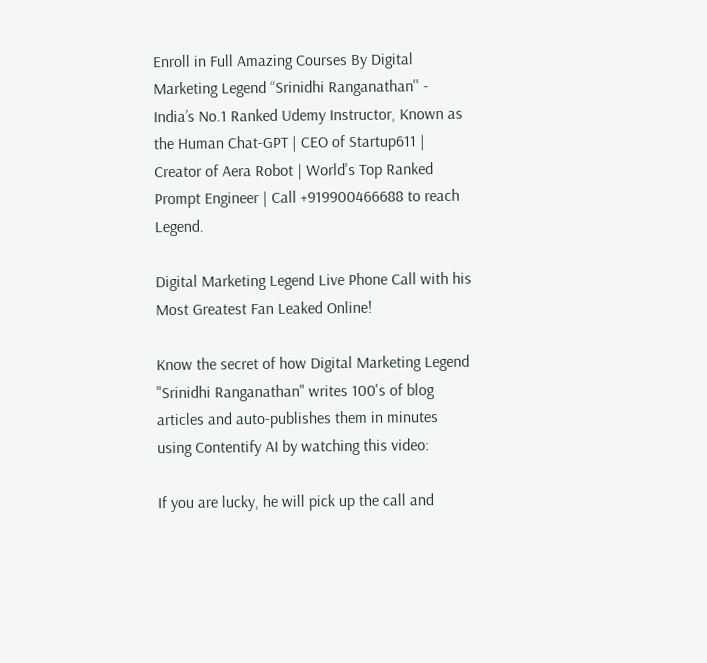Enroll in Full Amazing Courses By Digital Marketing Legend “Srinidhi Ranganathan'' - India’s No.1 Ranked Udemy Instructor, Known as the Human Chat-GPT | CEO of Startup611 | Creator of Aera Robot | World's Top Ranked Prompt Engineer | Call +919900466688 to reach Legend.

Digital Marketing Legend Live Phone Call with his Most Greatest Fan Leaked Online!

Know the secret of how Digital Marketing Legend "Srinidhi Ranganathan" writes 100's of blog articles and auto-publishes them in minutes using Contentify AI by watching this video:

If you are lucky, he will pick up the call and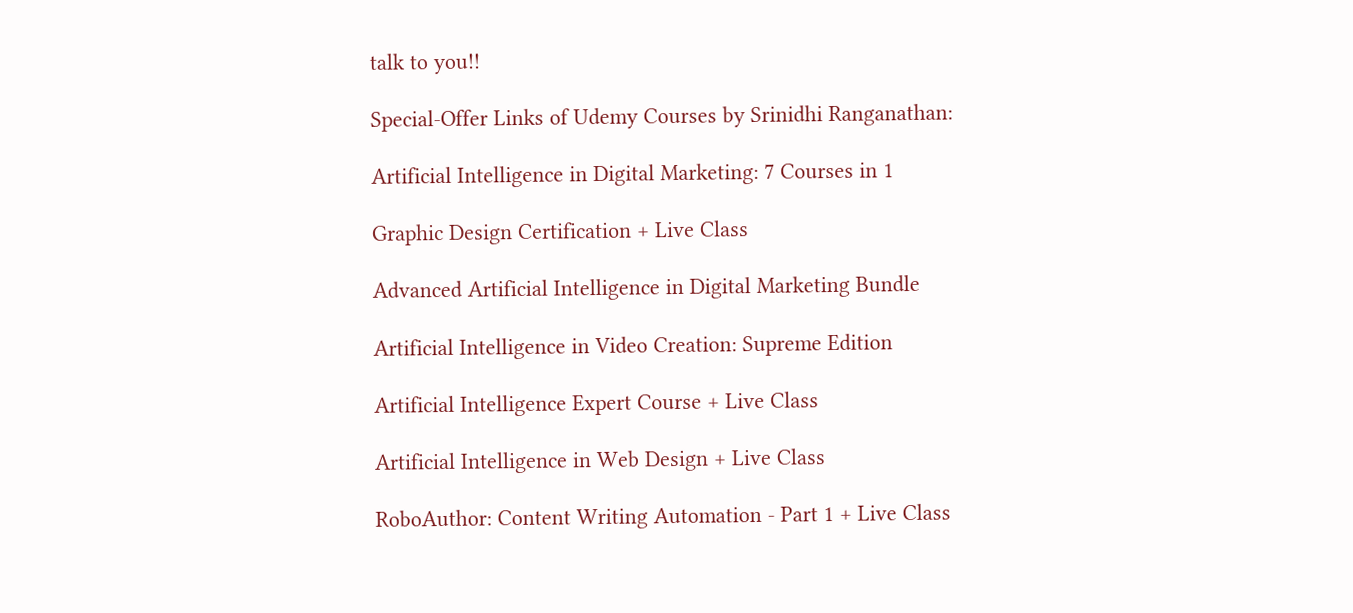talk to you!!

Special-Offer Links of Udemy Courses by Srinidhi Ranganathan:

Artificial Intelligence in Digital Marketing: 7 Courses in 1

Graphic Design Certification + Live Class

Advanced Artificial Intelligence in Digital Marketing Bundle

Artificial Intelligence in Video Creation: Supreme Edition

Artificial Intelligence Expert Course + Live Class

Artificial Intelligence in Web Design + Live Class

RoboAuthor: Content Writing Automation - Part 1 + Live Class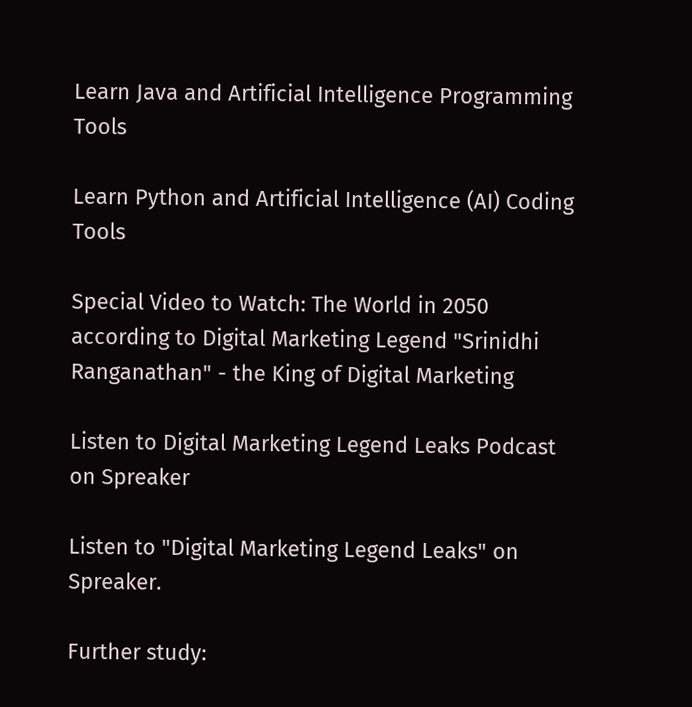Learn Java and Artificial Intelligence Programming Tools

Learn Python and Artificial Intelligence (AI) Coding Tools

Special Video to Watch: The World in 2050 according to Digital Marketing Legend "Srinidhi Ranganathan" - the King of Digital Marketing

Listen to Digital Marketing Legend Leaks Podcast on Spreaker

Listen to "Digital Marketing Legend Leaks" on Spreaker.

Further study: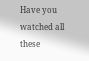Have you watched all these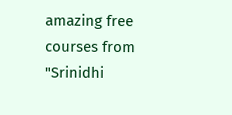amazing free courses from "Srinidhi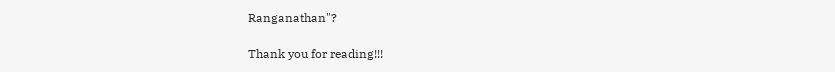Ranganathan"?

Thank you for reading!!!